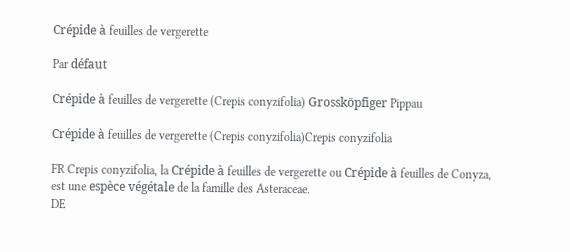Crépide à feuilles de vergerette

Par défaut

Crépide à feuilles de vergerette (Crepis conyzifolia) Grossköpfiger Pippau

Crépide à feuilles de vergerette (Crepis conyzifolia)Crepis conyzifolia

FR Crepis conyzifolia, la Crépide à feuilles de vergerette ou Crépide à feuilles de Conyza, est une espèce végétale de la famille des Asteraceae.
DE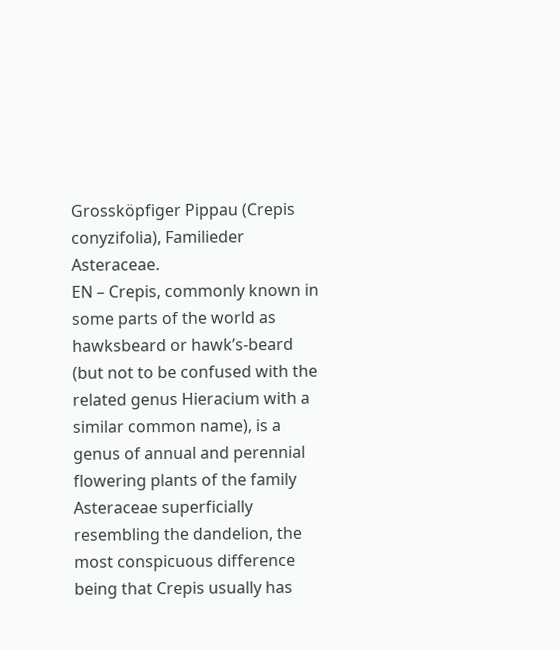Grossköpfiger Pippau (Crepis conyzifolia), Familieder Asteraceae.
EN – Crepis, commonly known in some parts of the world as hawksbeard or hawk’s-beard (but not to be confused with the related genus Hieracium with a similar common name), is a genus of annual and perennial flowering plants of the family Asteraceae superficially resembling the dandelion, the most conspicuous difference being that Crepis usually has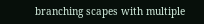branching scapes with multiple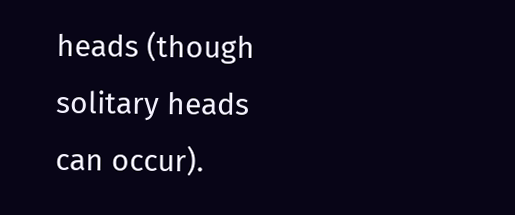heads (though solitary heads can occur).